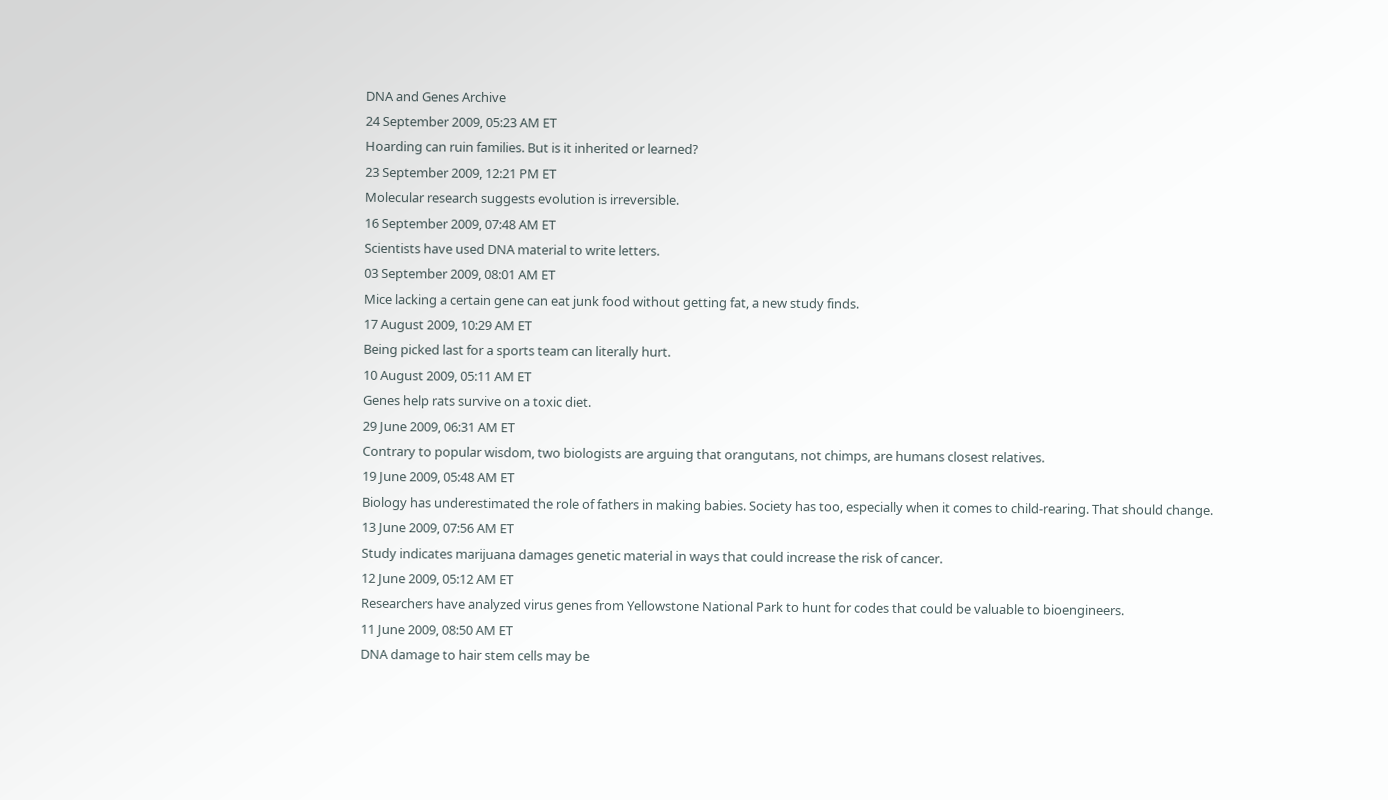DNA and Genes Archive
24 September 2009, 05:23 AM ET
Hoarding can ruin families. But is it inherited or learned?
23 September 2009, 12:21 PM ET
Molecular research suggests evolution is irreversible.
16 September 2009, 07:48 AM ET
Scientists have used DNA material to write letters.
03 September 2009, 08:01 AM ET
Mice lacking a certain gene can eat junk food without getting fat, a new study finds.
17 August 2009, 10:29 AM ET
Being picked last for a sports team can literally hurt.
10 August 2009, 05:11 AM ET
Genes help rats survive on a toxic diet.
29 June 2009, 06:31 AM ET
Contrary to popular wisdom, two biologists are arguing that orangutans, not chimps, are humans closest relatives.
19 June 2009, 05:48 AM ET
Biology has underestimated the role of fathers in making babies. Society has too, especially when it comes to child-rearing. That should change.
13 June 2009, 07:56 AM ET
Study indicates marijuana damages genetic material in ways that could increase the risk of cancer.
12 June 2009, 05:12 AM ET
Researchers have analyzed virus genes from Yellowstone National Park to hunt for codes that could be valuable to bioengineers.
11 June 2009, 08:50 AM ET
DNA damage to hair stem cells may be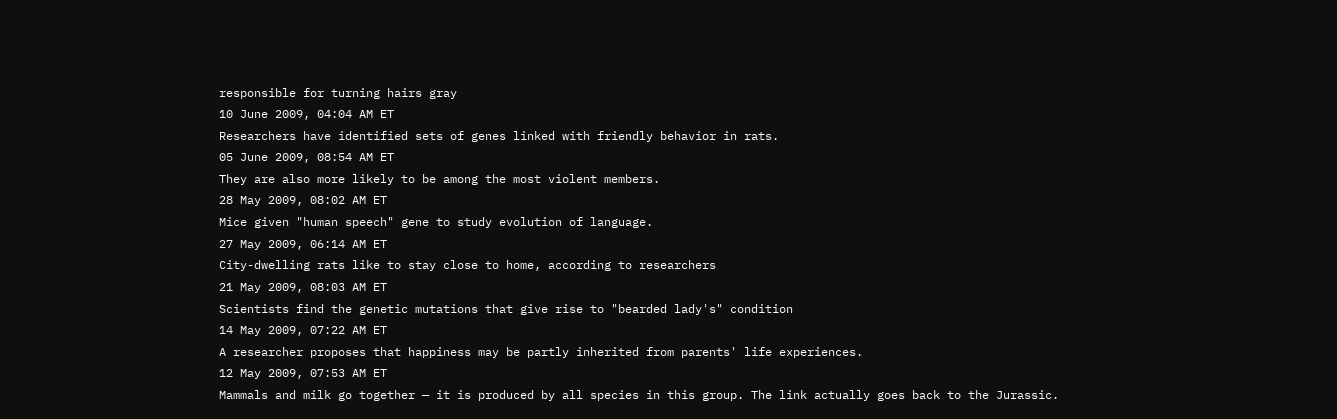responsible for turning hairs gray
10 June 2009, 04:04 AM ET
Researchers have identified sets of genes linked with friendly behavior in rats.
05 June 2009, 08:54 AM ET
They are also more likely to be among the most violent members.
28 May 2009, 08:02 AM ET
Mice given "human speech" gene to study evolution of language.
27 May 2009, 06:14 AM ET
City-dwelling rats like to stay close to home, according to researchers
21 May 2009, 08:03 AM ET
Scientists find the genetic mutations that give rise to "bearded lady's" condition
14 May 2009, 07:22 AM ET
A researcher proposes that happiness may be partly inherited from parents' life experiences.
12 May 2009, 07:53 AM ET
Mammals and milk go together — it is produced by all species in this group. The link actually goes back to the Jurassic.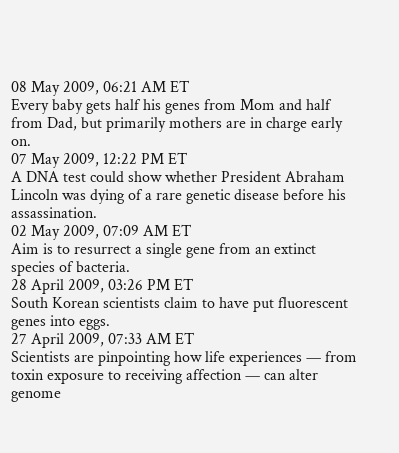08 May 2009, 06:21 AM ET
Every baby gets half his genes from Mom and half from Dad, but primarily mothers are in charge early on.
07 May 2009, 12:22 PM ET
A DNA test could show whether President Abraham Lincoln was dying of a rare genetic disease before his assassination.
02 May 2009, 07:09 AM ET
Aim is to resurrect a single gene from an extinct species of bacteria.
28 April 2009, 03:26 PM ET
South Korean scientists claim to have put fluorescent genes into eggs.
27 April 2009, 07:33 AM ET
Scientists are pinpointing how life experiences — from toxin exposure to receiving affection — can alter genome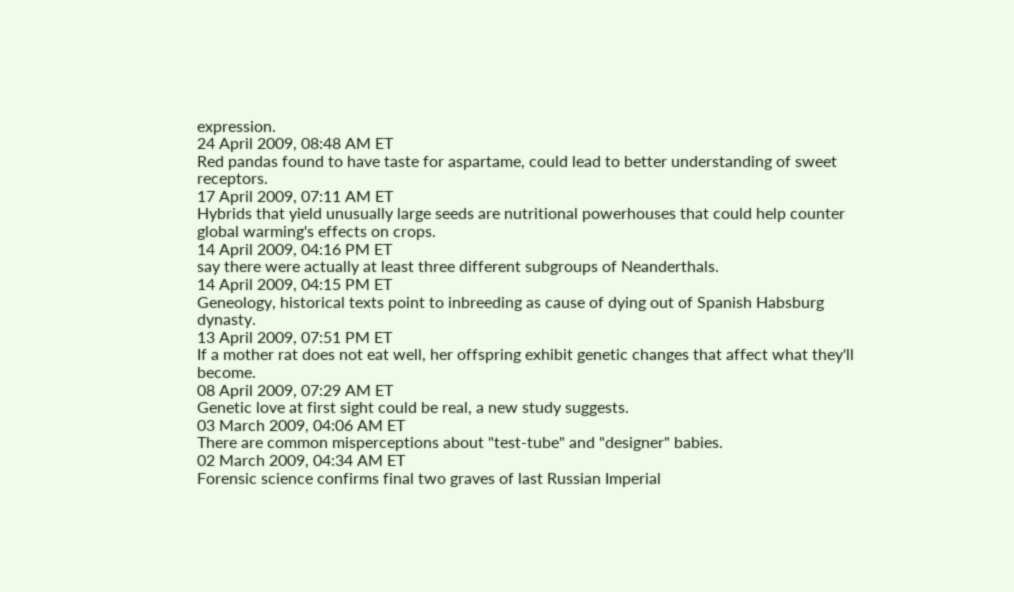expression.
24 April 2009, 08:48 AM ET
Red pandas found to have taste for aspartame, could lead to better understanding of sweet receptors.
17 April 2009, 07:11 AM ET
Hybrids that yield unusually large seeds are nutritional powerhouses that could help counter global warming's effects on crops.
14 April 2009, 04:16 PM ET
say there were actually at least three different subgroups of Neanderthals.
14 April 2009, 04:15 PM ET
Geneology, historical texts point to inbreeding as cause of dying out of Spanish Habsburg dynasty.
13 April 2009, 07:51 PM ET
If a mother rat does not eat well, her offspring exhibit genetic changes that affect what they'll become.
08 April 2009, 07:29 AM ET
Genetic love at first sight could be real, a new study suggests.
03 March 2009, 04:06 AM ET
There are common misperceptions about "test-tube" and "designer" babies.
02 March 2009, 04:34 AM ET
Forensic science confirms final two graves of last Russian Imperial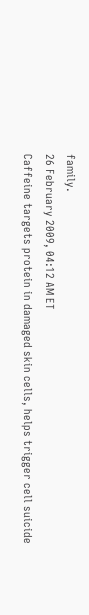family.
26 February 2009, 04:12 AM ET
Caffeine targets protein in damaged skin cells, helps trigger cell suicide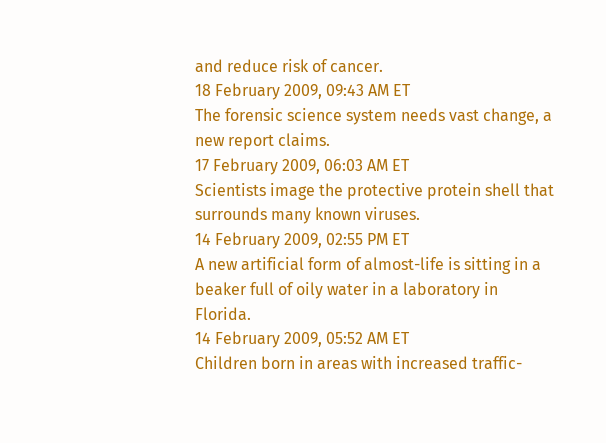and reduce risk of cancer.
18 February 2009, 09:43 AM ET
The forensic science system needs vast change, a new report claims.
17 February 2009, 06:03 AM ET
Scientists image the protective protein shell that surrounds many known viruses.
14 February 2009, 02:55 PM ET
A new artificial form of almost-life is sitting in a beaker full of oily water in a laboratory in Florida.
14 February 2009, 05:52 AM ET
Children born in areas with increased traffic-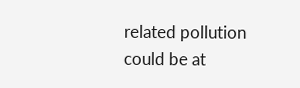related pollution could be at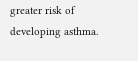greater risk of developing asthma.